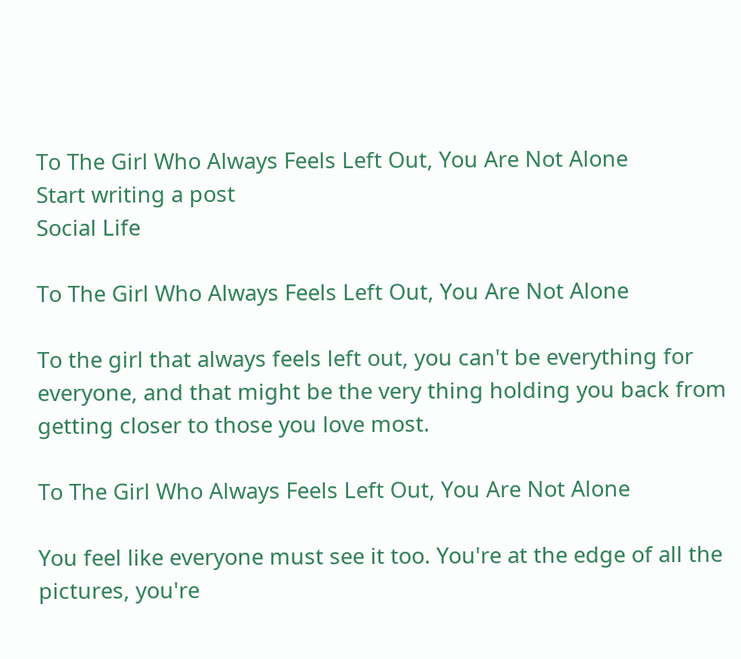To The Girl Who Always Feels Left Out, You Are Not Alone
Start writing a post
Social Life

To The Girl Who Always Feels Left Out, You Are Not Alone

To the girl that always feels left out, you can't be everything for everyone, and that might be the very thing holding you back from getting closer to those you love most.

To The Girl Who Always Feels Left Out, You Are Not Alone

You feel like everyone must see it too. You're at the edge of all the pictures, you're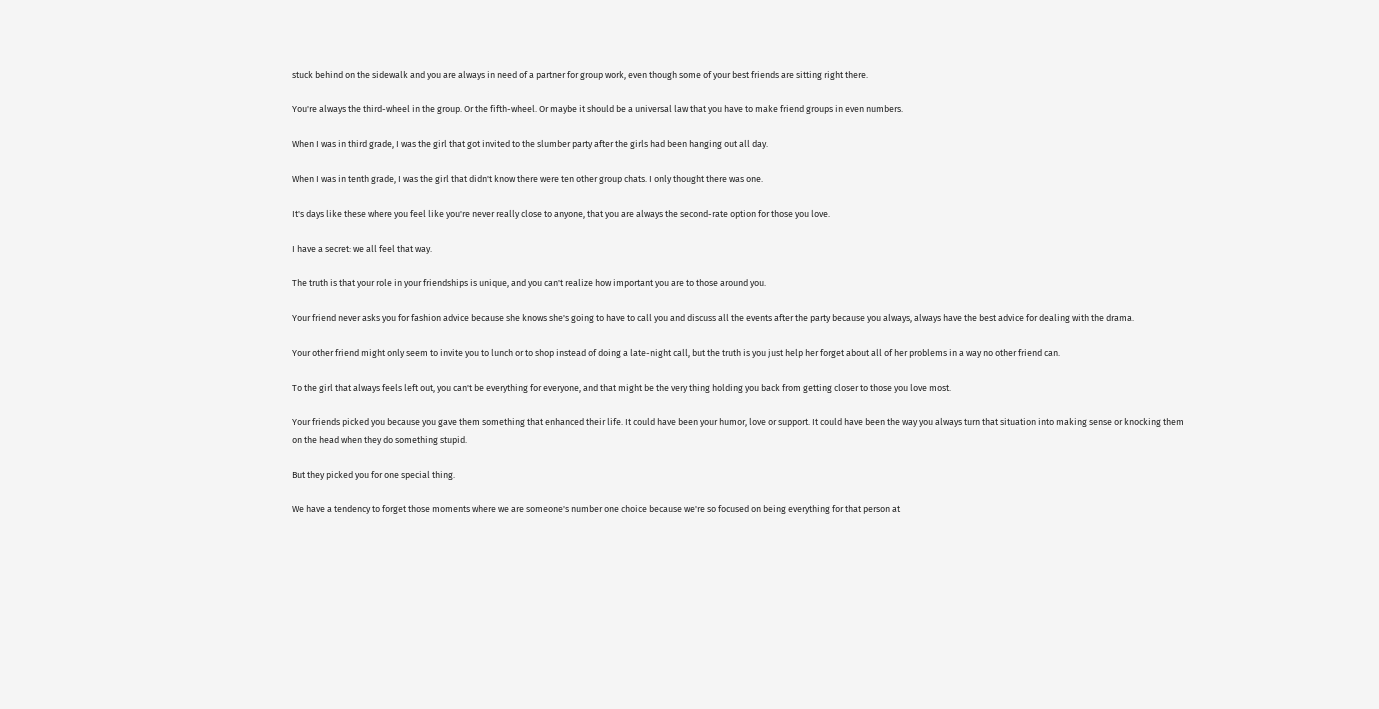stuck behind on the sidewalk and you are always in need of a partner for group work, even though some of your best friends are sitting right there.

You're always the third-wheel in the group. Or the fifth-wheel. Or maybe it should be a universal law that you have to make friend groups in even numbers.

When I was in third grade, I was the girl that got invited to the slumber party after the girls had been hanging out all day.

When I was in tenth grade, I was the girl that didn't know there were ten other group chats. I only thought there was one.

It's days like these where you feel like you're never really close to anyone, that you are always the second-rate option for those you love.

I have a secret: we all feel that way.

The truth is that your role in your friendships is unique, and you can't realize how important you are to those around you.

Your friend never asks you for fashion advice because she knows she's going to have to call you and discuss all the events after the party because you always, always have the best advice for dealing with the drama.

Your other friend might only seem to invite you to lunch or to shop instead of doing a late-night call, but the truth is you just help her forget about all of her problems in a way no other friend can.

To the girl that always feels left out, you can't be everything for everyone, and that might be the very thing holding you back from getting closer to those you love most.

Your friends picked you because you gave them something that enhanced their life. It could have been your humor, love or support. It could have been the way you always turn that situation into making sense or knocking them on the head when they do something stupid.

But they picked you for one special thing.

We have a tendency to forget those moments where we are someone's number one choice because we're so focused on being everything for that person at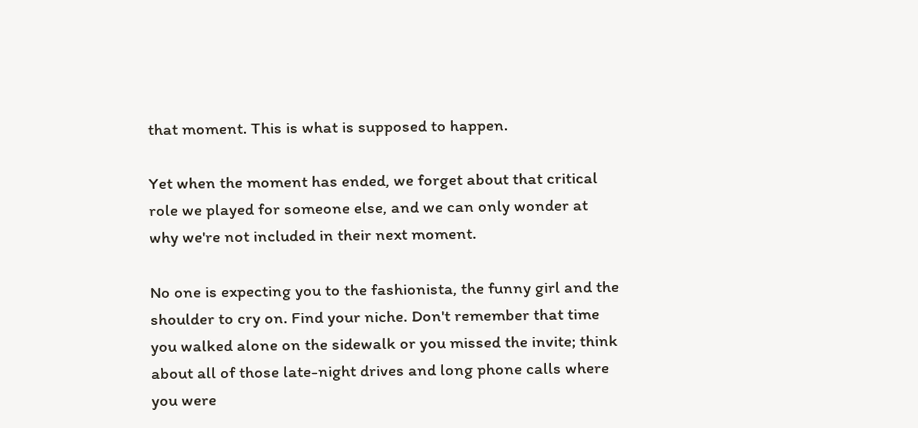that moment. This is what is supposed to happen.

Yet when the moment has ended, we forget about that critical role we played for someone else, and we can only wonder at why we're not included in their next moment.

No one is expecting you to the fashionista, the funny girl and the shoulder to cry on. Find your niche. Don't remember that time you walked alone on the sidewalk or you missed the invite; think about all of those late-night drives and long phone calls where you were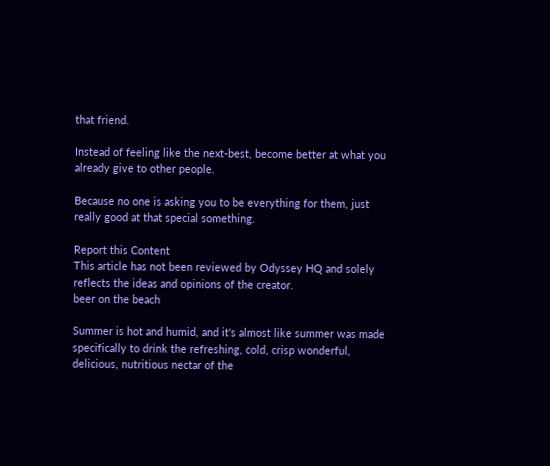that friend.

Instead of feeling like the next-best, become better at what you already give to other people.

Because no one is asking you to be everything for them, just really good at that special something.

Report this Content
This article has not been reviewed by Odyssey HQ and solely reflects the ideas and opinions of the creator.
beer on the beach

Summer is hot and humid, and it's almost like summer was made specifically to drink the refreshing, cold, crisp wonderful, delicious, nutritious nectar of the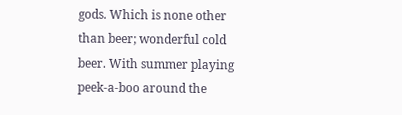gods. Which is none other than beer; wonderful cold beer. With summer playing peek-a-boo around the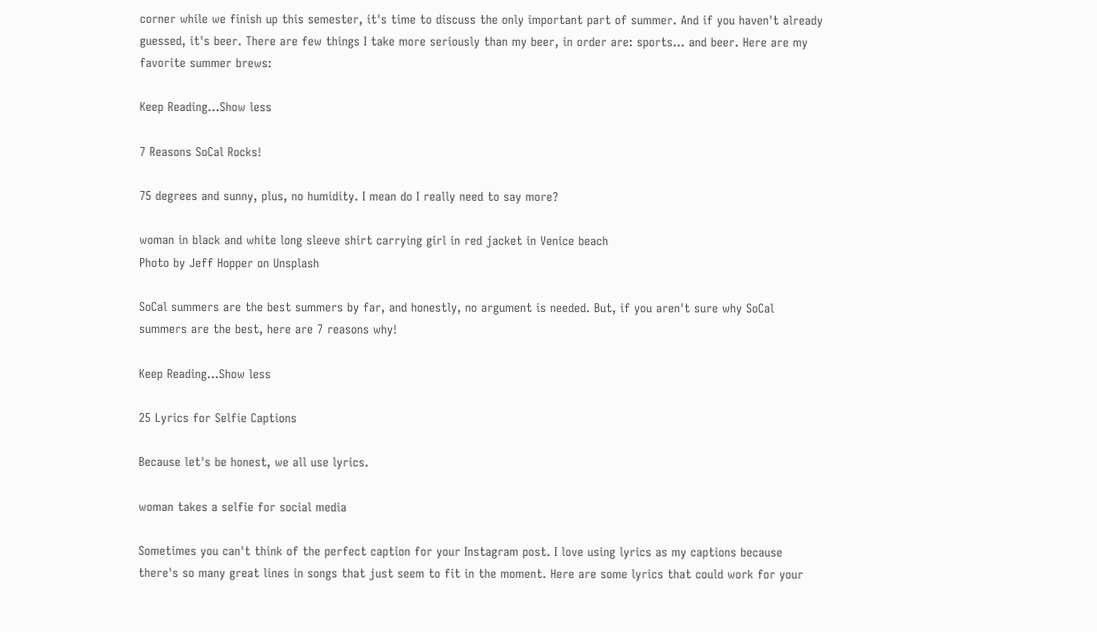corner while we finish up this semester, it's time to discuss the only important part of summer. And if you haven't already guessed, it's beer. There are few things I take more seriously than my beer, in order are: sports... and beer. Here are my favorite summer brews:

Keep Reading...Show less

7 Reasons SoCal Rocks!

75 degrees and sunny, plus, no humidity. I mean do I really need to say more?

woman in black and white long sleeve shirt carrying girl in red jacket in Venice beach
Photo by Jeff Hopper on Unsplash

SoCal summers are the best summers by far, and honestly, no argument is needed. But, if you aren't sure why SoCal summers are the best, here are 7 reasons why!

Keep Reading...Show less

25 Lyrics for Selfie Captions

Because let's be honest, we all use lyrics.

woman takes a selfie for social media

Sometimes you can't think of the perfect caption for your Instagram post. I love using lyrics as my captions because there's so many great lines in songs that just seem to fit in the moment. Here are some lyrics that could work for your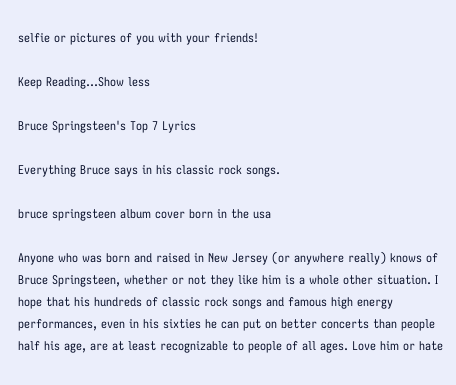selfie or pictures of you with your friends!

Keep Reading...Show less

Bruce Springsteen's Top 7 Lyrics

Everything Bruce says in his classic rock songs.

bruce springsteen album cover born in the usa

Anyone who was born and raised in New Jersey (or anywhere really) knows of Bruce Springsteen, whether or not they like him is a whole other situation. I hope that his hundreds of classic rock songs and famous high energy performances, even in his sixties he can put on better concerts than people half his age, are at least recognizable to people of all ages. Love him or hate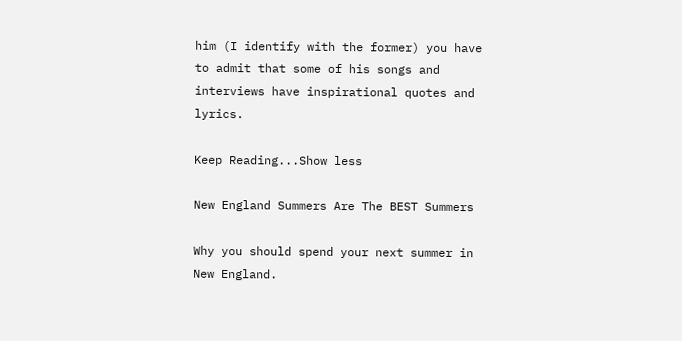him (I identify with the former) you have to admit that some of his songs and interviews have inspirational quotes and lyrics.

Keep Reading...Show less

New England Summers Are The BEST Summers

Why you should spend your next summer in New England.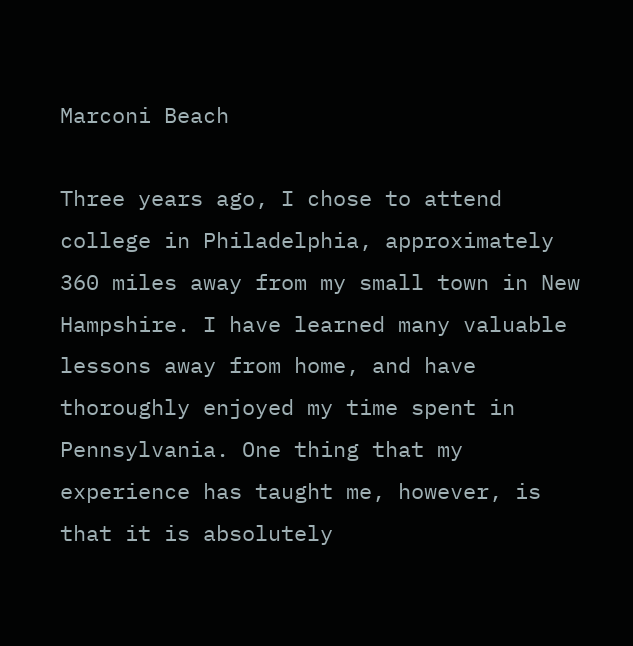Marconi Beach

Three years ago, I chose to attend college in Philadelphia, approximately 360 miles away from my small town in New Hampshire. I have learned many valuable lessons away from home, and have thoroughly enjoyed my time spent in Pennsylvania. One thing that my experience has taught me, however, is that it is absolutely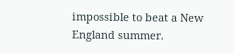impossible to beat a New England summer.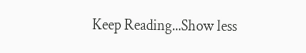Keep Reading...Show less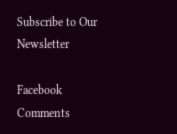Subscribe to Our Newsletter

Facebook Comments